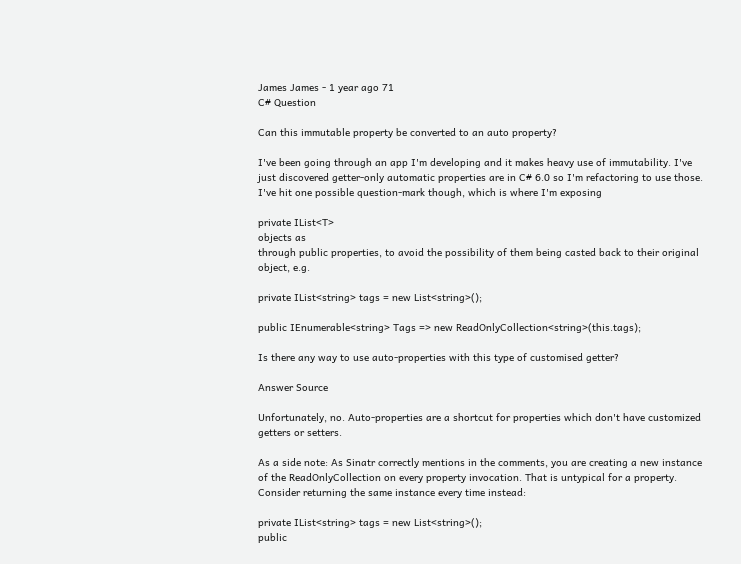James James - 1 year ago 71
C# Question

Can this immutable property be converted to an auto property?

I've been going through an app I'm developing and it makes heavy use of immutability. I've just discovered getter-only automatic properties are in C# 6.0 so I'm refactoring to use those. I've hit one possible question-mark though, which is where I'm exposing

private IList<T>
objects as
through public properties, to avoid the possibility of them being casted back to their original
object, e.g.

private IList<string> tags = new List<string>();

public IEnumerable<string> Tags => new ReadOnlyCollection<string>(this.tags);

Is there any way to use auto-properties with this type of customised getter?

Answer Source

Unfortunately, no. Auto-properties are a shortcut for properties which don't have customized getters or setters.

As a side note: As Sinatr correctly mentions in the comments, you are creating a new instance of the ReadOnlyCollection on every property invocation. That is untypical for a property. Consider returning the same instance every time instead:

private IList<string> tags = new List<string>();
public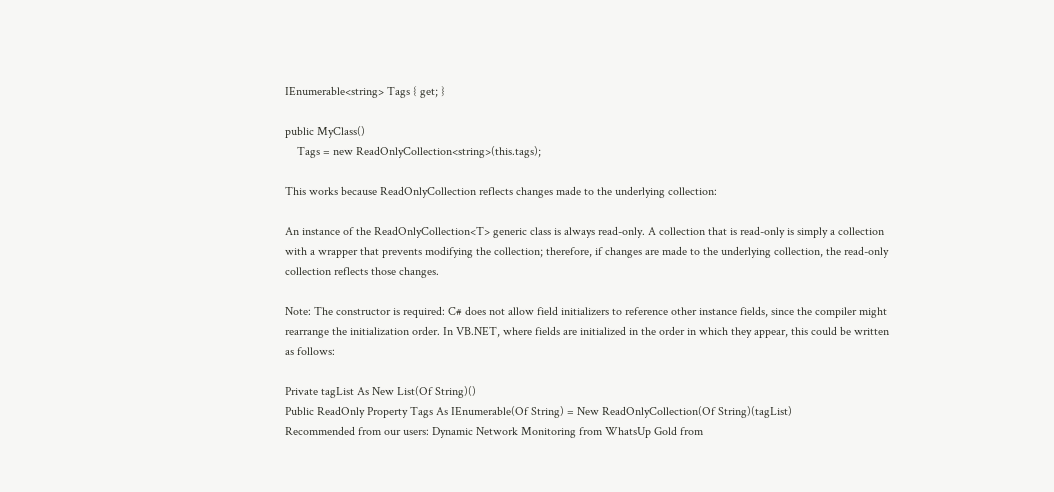IEnumerable<string> Tags { get; }

public MyClass()
    Tags = new ReadOnlyCollection<string>(this.tags);

This works because ReadOnlyCollection reflects changes made to the underlying collection:

An instance of the ReadOnlyCollection<T> generic class is always read-only. A collection that is read-only is simply a collection with a wrapper that prevents modifying the collection; therefore, if changes are made to the underlying collection, the read-only collection reflects those changes.

Note: The constructor is required: C# does not allow field initializers to reference other instance fields, since the compiler might rearrange the initialization order. In VB.NET, where fields are initialized in the order in which they appear, this could be written as follows:

Private tagList As New List(Of String)()
Public ReadOnly Property Tags As IEnumerable(Of String) = New ReadOnlyCollection(Of String)(tagList)
Recommended from our users: Dynamic Network Monitoring from WhatsUp Gold from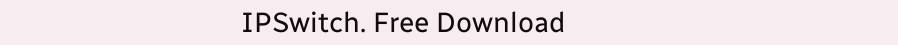IPSwitch. Free Download